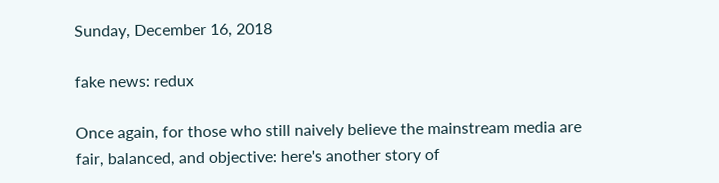Sunday, December 16, 2018

fake news: redux

Once again, for those who still naively believe the mainstream media are fair, balanced, and objective: here's another story of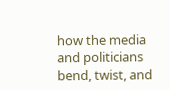how the media and politicians bend, twist, and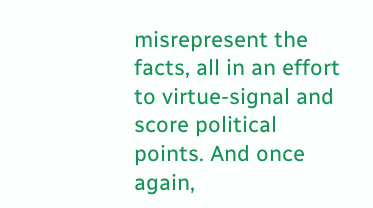misrepresent the facts, all in an effort to virtue-signal and score political points. And once again,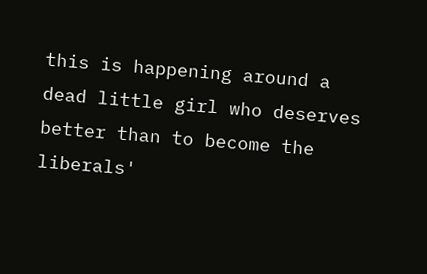this is happening around a dead little girl who deserves better than to become the liberals'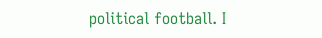political football. I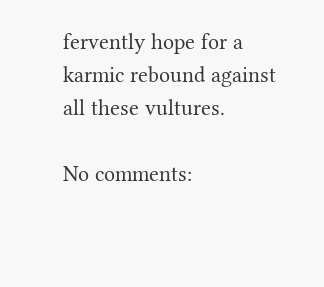fervently hope for a karmic rebound against all these vultures.

No comments: